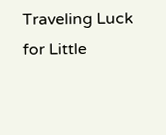Traveling Luck for Little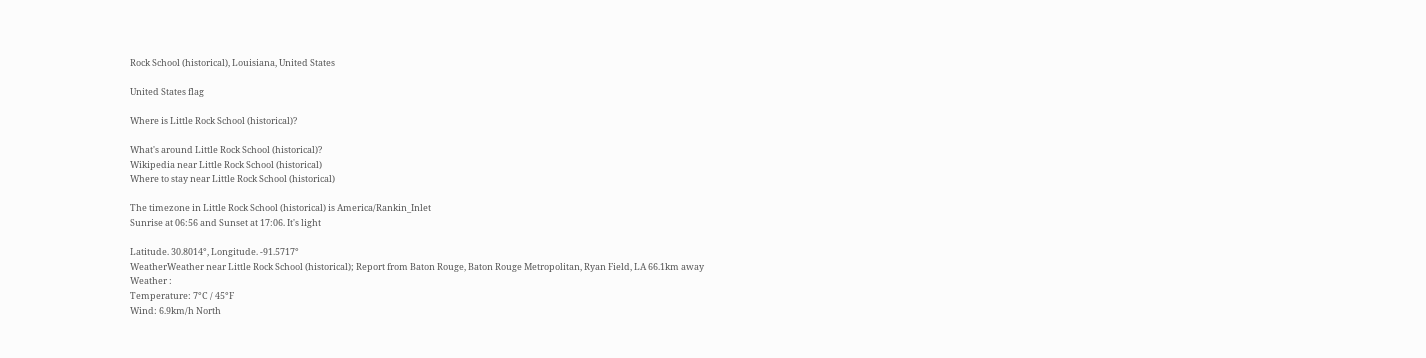Rock School (historical), Louisiana, United States

United States flag

Where is Little Rock School (historical)?

What's around Little Rock School (historical)?
Wikipedia near Little Rock School (historical)
Where to stay near Little Rock School (historical)

The timezone in Little Rock School (historical) is America/Rankin_Inlet
Sunrise at 06:56 and Sunset at 17:06. It's light

Latitude. 30.8014°, Longitude. -91.5717°
WeatherWeather near Little Rock School (historical); Report from Baton Rouge, Baton Rouge Metropolitan, Ryan Field, LA 66.1km away
Weather :
Temperature: 7°C / 45°F
Wind: 6.9km/h North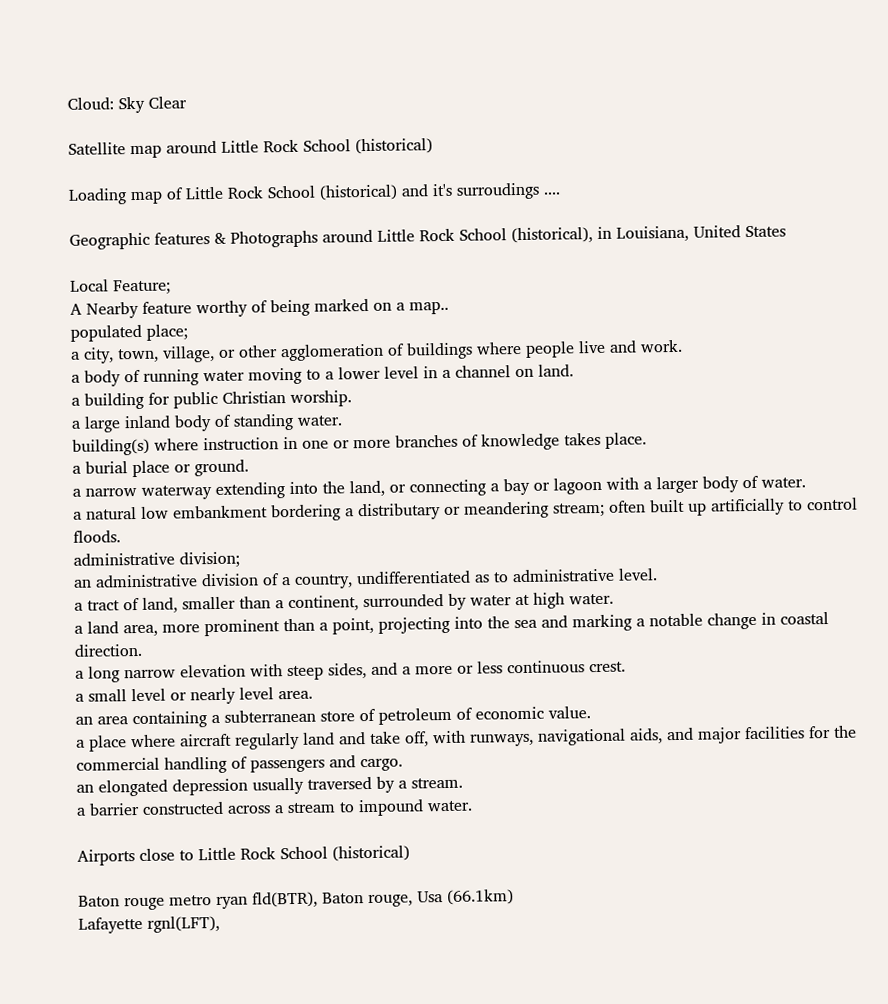Cloud: Sky Clear

Satellite map around Little Rock School (historical)

Loading map of Little Rock School (historical) and it's surroudings ....

Geographic features & Photographs around Little Rock School (historical), in Louisiana, United States

Local Feature;
A Nearby feature worthy of being marked on a map..
populated place;
a city, town, village, or other agglomeration of buildings where people live and work.
a body of running water moving to a lower level in a channel on land.
a building for public Christian worship.
a large inland body of standing water.
building(s) where instruction in one or more branches of knowledge takes place.
a burial place or ground.
a narrow waterway extending into the land, or connecting a bay or lagoon with a larger body of water.
a natural low embankment bordering a distributary or meandering stream; often built up artificially to control floods.
administrative division;
an administrative division of a country, undifferentiated as to administrative level.
a tract of land, smaller than a continent, surrounded by water at high water.
a land area, more prominent than a point, projecting into the sea and marking a notable change in coastal direction.
a long narrow elevation with steep sides, and a more or less continuous crest.
a small level or nearly level area.
an area containing a subterranean store of petroleum of economic value.
a place where aircraft regularly land and take off, with runways, navigational aids, and major facilities for the commercial handling of passengers and cargo.
an elongated depression usually traversed by a stream.
a barrier constructed across a stream to impound water.

Airports close to Little Rock School (historical)

Baton rouge metro ryan fld(BTR), Baton rouge, Usa (66.1km)
Lafayette rgnl(LFT),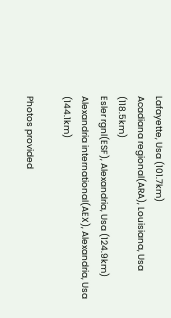Lafayette, Usa (101.7km)
Acadiana regional(ARA), Louisiana, Usa (118.5km)
Esler rgnl(ESF), Alexandria, Usa (124.9km)
Alexandria international(AEX), Alexandria, Usa (144.1km)

Photos provided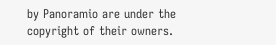by Panoramio are under the copyright of their owners.